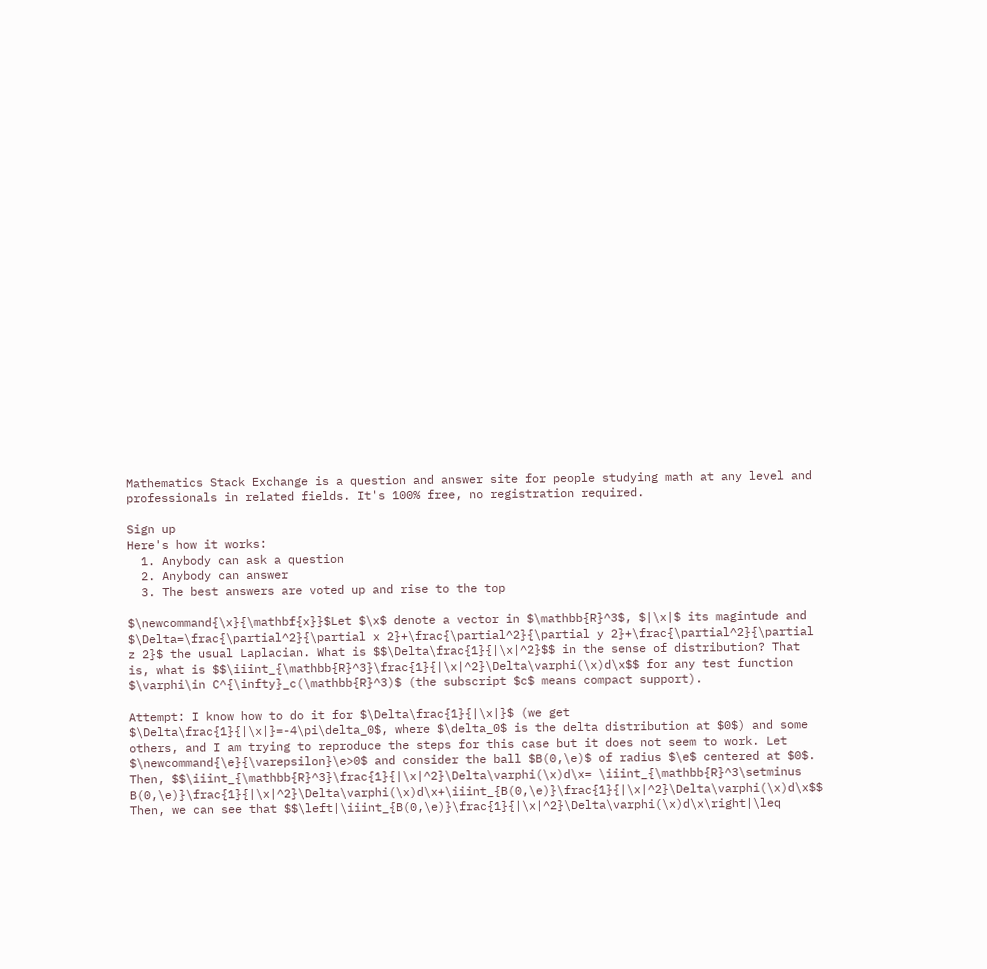Mathematics Stack Exchange is a question and answer site for people studying math at any level and professionals in related fields. It's 100% free, no registration required.

Sign up
Here's how it works:
  1. Anybody can ask a question
  2. Anybody can answer
  3. The best answers are voted up and rise to the top

$\newcommand{\x}{\mathbf{x}}$Let $\x$ denote a vector in $\mathbb{R}^3$, $|\x|$ its magintude and $\Delta=\frac{\partial^2}{\partial x 2}+\frac{\partial^2}{\partial y 2}+\frac{\partial^2}{\partial z 2}$ the usual Laplacian. What is $$\Delta\frac{1}{|\x|^2}$$ in the sense of distribution? That is, what is $$\iiint_{\mathbb{R}^3}\frac{1}{|\x|^2}\Delta\varphi(\x)d\x$$ for any test function $\varphi\in C^{\infty}_c(\mathbb{R}^3)$ (the subscript $c$ means compact support).

Attempt: I know how to do it for $\Delta\frac{1}{|\x|}$ (we get $\Delta\frac{1}{|\x|}=-4\pi\delta_0$, where $\delta_0$ is the delta distribution at $0$) and some others, and I am trying to reproduce the steps for this case but it does not seem to work. Let $\newcommand{\e}{\varepsilon}\e>0$ and consider the ball $B(0,\e)$ of radius $\e$ centered at $0$. Then, $$\iiint_{\mathbb{R}^3}\frac{1}{|\x|^2}\Delta\varphi(\x)d\x= \iiint_{\mathbb{R}^3\setminus B(0,\e)}\frac{1}{|\x|^2}\Delta\varphi(\x)d\x+\iiint_{B(0,\e)}\frac{1}{|\x|^2}\Delta\varphi(\x)d\x$$ Then, we can see that $$\left|\iiint_{B(0,\e)}\frac{1}{|\x|^2}\Delta\varphi(\x)d\x\right|\leq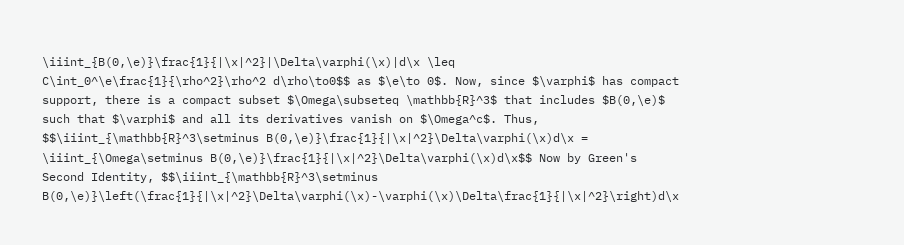\iiint_{B(0,\e)}\frac{1}{|\x|^2}|\Delta\varphi(\x)|d\x \leq C\int_0^\e\frac{1}{\rho^2}\rho^2 d\rho\to0$$ as $\e\to 0$. Now, since $\varphi$ has compact support, there is a compact subset $\Omega\subseteq \mathbb{R}^3$ that includes $B(0,\e)$ such that $\varphi$ and all its derivatives vanish on $\Omega^c$. Thus, $$\iiint_{\mathbb{R}^3\setminus B(0,\e)}\frac{1}{|\x|^2}\Delta\varphi(\x)d\x = \iiint_{\Omega\setminus B(0,\e)}\frac{1}{|\x|^2}\Delta\varphi(\x)d\x$$ Now by Green's Second Identity, $$\iiint_{\mathbb{R}^3\setminus B(0,\e)}\left(\frac{1}{|\x|^2}\Delta\varphi(\x)-\varphi(\x)\Delta\frac{1}{|\x|^2}\right)d\x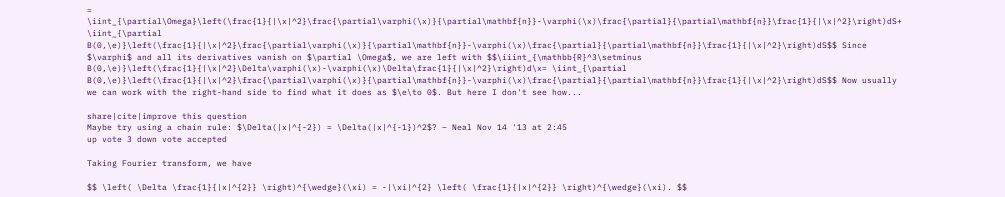= \iint_{\partial\Omega}\left(\frac{1}{|\x|^2}\frac{\partial\varphi(\x)}{\partial\mathbf{n}}-\varphi(\x)\frac{\partial}{\partial\mathbf{n}}\frac{1}{|\x|^2}\right)dS+ \iint_{\partial B(0,\e)}\left(\frac{1}{|\x|^2}\frac{\partial\varphi(\x)}{\partial\mathbf{n}}-\varphi(\x)\frac{\partial}{\partial\mathbf{n}}\frac{1}{|\x|^2}\right)dS$$ Since $\varphi$ and all its derivatives vanish on $\partial \Omega$, we are left with $$\iiint_{\mathbb{R}^3\setminus B(0,\e)}\left(\frac{1}{|\x|^2}\Delta\varphi(\x)-\varphi(\x)\Delta\frac{1}{|\x|^2}\right)d\x= \iint_{\partial B(0,\e)}\left(\frac{1}{|\x|^2}\frac{\partial\varphi(\x)}{\partial\mathbf{n}}-\varphi(\x)\frac{\partial}{\partial\mathbf{n}}\frac{1}{|\x|^2}\right)dS$$ Now usually we can work with the right-hand side to find what it does as $\e\to 0$. But here I don't see how...

share|cite|improve this question
Maybe try using a chain rule: $\Delta(|x|^{-2}) = \Delta(|x|^{-1})^2$? – Neal Nov 14 '13 at 2:45
up vote 3 down vote accepted

Taking Fourier transform, we have

$$ \left( \Delta \frac{1}{|x|^{2}} \right)^{\wedge}(\xi) = -|\xi|^{2} \left( \frac{1}{|x|^{2}} \right)^{\wedge}(\xi). $$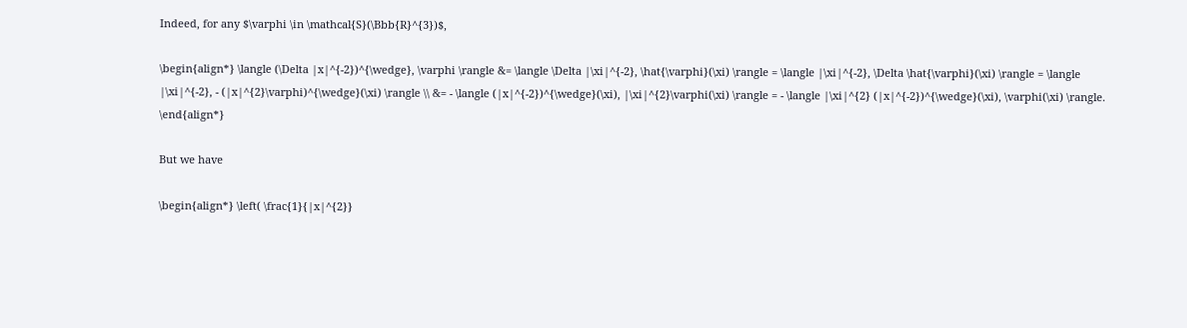Indeed, for any $\varphi \in \mathcal{S}(\Bbb{R}^{3})$,

\begin{align*} \langle (\Delta |x|^{-2})^{\wedge}, \varphi \rangle &= \langle \Delta |\xi|^{-2}, \hat{\varphi}(\xi) \rangle = \langle |\xi|^{-2}, \Delta \hat{\varphi}(\xi) \rangle = \langle |\xi|^{-2}, - (|x|^{2}\varphi)^{\wedge}(\xi) \rangle \\ &= - \langle (|x|^{-2})^{\wedge}(\xi), |\xi|^{2}\varphi(\xi) \rangle = - \langle |\xi|^{2} (|x|^{-2})^{\wedge}(\xi), \varphi(\xi) \rangle. \end{align*}

But we have

\begin{align*} \left( \frac{1}{|x|^{2}}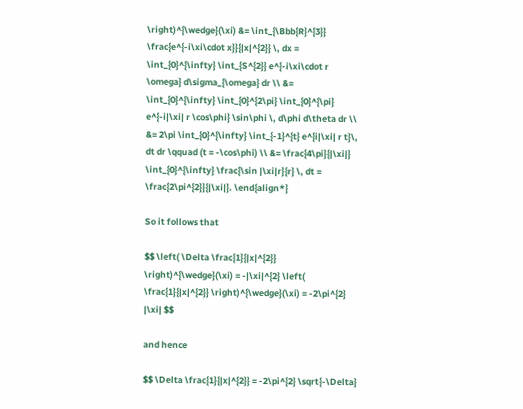\right)^{\wedge}(\xi) &= \int_{\Bbb{R}^{3}} \frac{e^{-i\xi\cdot x}}{|x|^{2}} \, dx = \int_{0}^{\infty} \int_{S^{2}} e^{-i\xi\cdot r \omega} d\sigma_{\omega} dr \\ &= \int_{0}^{\infty} \int_{0}^{2\pi} \int_{0}^{\pi} e^{-i|\xi| r \cos\phi} \sin\phi \, d\phi d\theta dr \\ &= 2\pi \int_{0}^{\infty} \int_{-1}^{t} e^{i|\xi| r t}\, dt dr \qquad (t = -\cos\phi) \\ &= \frac{4\pi}{|\xi|} \int_{0}^{\infty} \frac{\sin |\xi|r}{r} \, dt = \frac{2\pi^{2}}{|\xi|}. \end{align*}

So it follows that

$$ \left( \Delta \frac{1}{|x|^{2}} \right)^{\wedge}(\xi) = -|\xi|^{2} \left( \frac{1}{|x|^{2}} \right)^{\wedge}(\xi) = -2\pi^{2} |\xi| $$

and hence

$$ \Delta \frac{1}{|x|^{2}} = -2\pi^{2} \sqrt{-\Delta}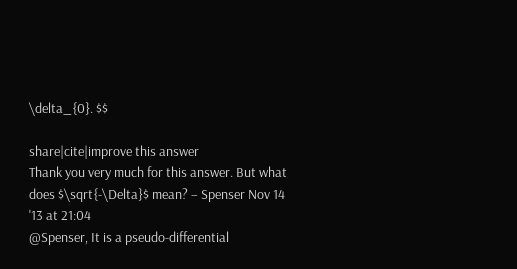\delta_{0}. $$

share|cite|improve this answer
Thank you very much for this answer. But what does $\sqrt{-\Delta}$ mean? – Spenser Nov 14 '13 at 21:04
@Spenser, It is a pseudo-differential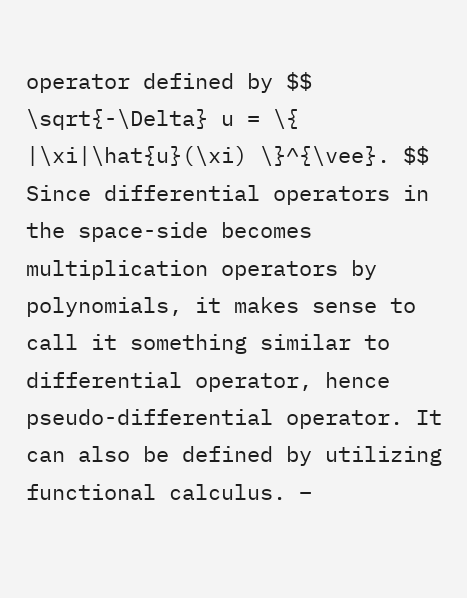operator defined by $$ \sqrt{-\Delta} u = \{ |\xi|\hat{u}(\xi) \}^{\vee}. $$ Since differential operators in the space-side becomes multiplication operators by polynomials, it makes sense to call it something similar to differential operator, hence pseudo-differential operator. It can also be defined by utilizing functional calculus. –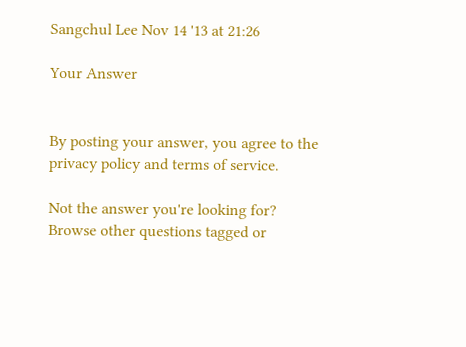Sangchul Lee Nov 14 '13 at 21:26

Your Answer


By posting your answer, you agree to the privacy policy and terms of service.

Not the answer you're looking for? Browse other questions tagged or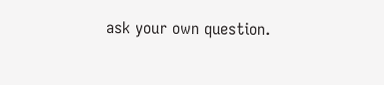ask your own question.